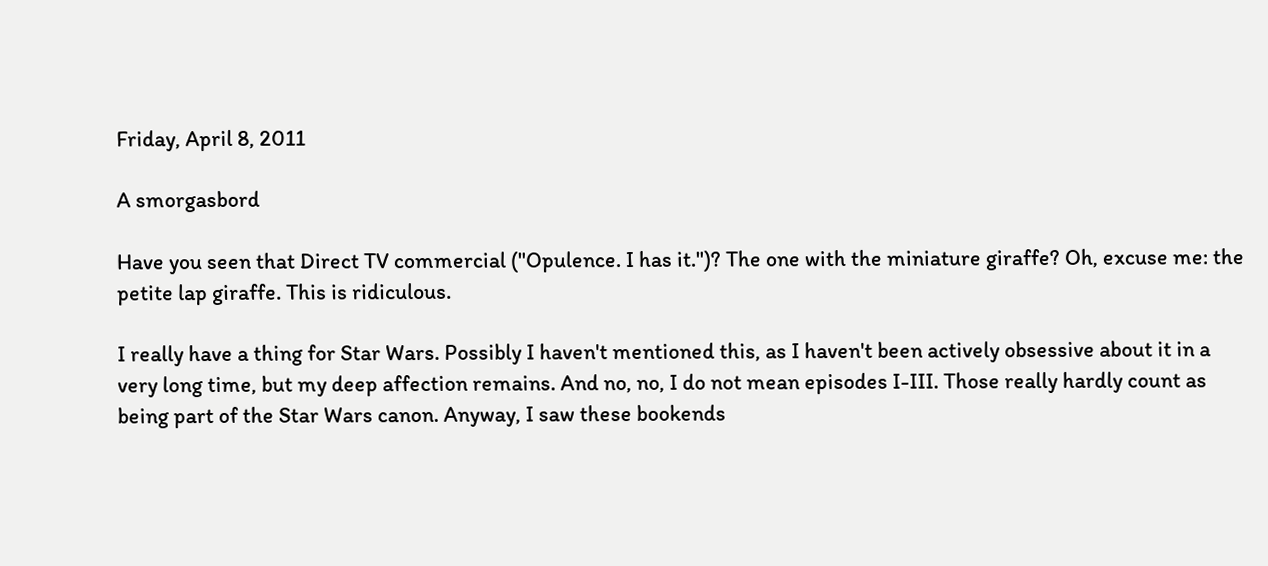Friday, April 8, 2011

A smorgasbord

Have you seen that Direct TV commercial ("Opulence. I has it.")? The one with the miniature giraffe? Oh, excuse me: the petite lap giraffe. This is ridiculous.

I really have a thing for Star Wars. Possibly I haven't mentioned this, as I haven't been actively obsessive about it in a very long time, but my deep affection remains. And no, no, I do not mean episodes I-III. Those really hardly count as being part of the Star Wars canon. Anyway, I saw these bookends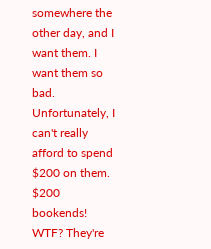somewhere the other day, and I want them. I want them so bad. Unfortunately, I can't really afford to spend $200 on them. $200 bookends! WTF? They're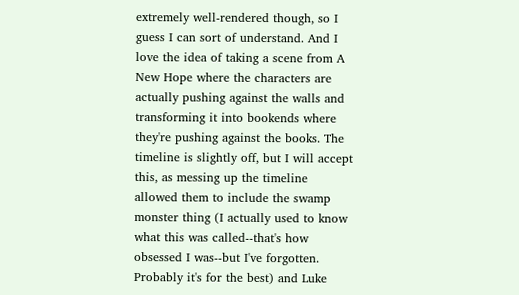extremely well-rendered though, so I guess I can sort of understand. And I love the idea of taking a scene from A New Hope where the characters are actually pushing against the walls and transforming it into bookends where they're pushing against the books. The timeline is slightly off, but I will accept this, as messing up the timeline allowed them to include the swamp monster thing (I actually used to know what this was called--that's how obsessed I was--but I've forgotten. Probably it's for the best) and Luke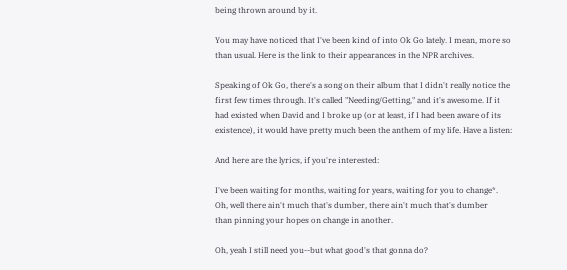being thrown around by it.

You may have noticed that I've been kind of into Ok Go lately. I mean, more so than usual. Here is the link to their appearances in the NPR archives.

Speaking of Ok Go, there's a song on their album that I didn't really notice the first few times through. It's called "Needing/Getting," and it's awesome. If it had existed when David and I broke up (or at least, if I had been aware of its existence), it would have pretty much been the anthem of my life. Have a listen:

And here are the lyrics, if you're interested:

I've been waiting for months, waiting for years, waiting for you to change*.
Oh, well there ain't much that's dumber, there ain't much that's dumber
than pinning your hopes on change in another.

Oh, yeah I still need you--but what good's that gonna do?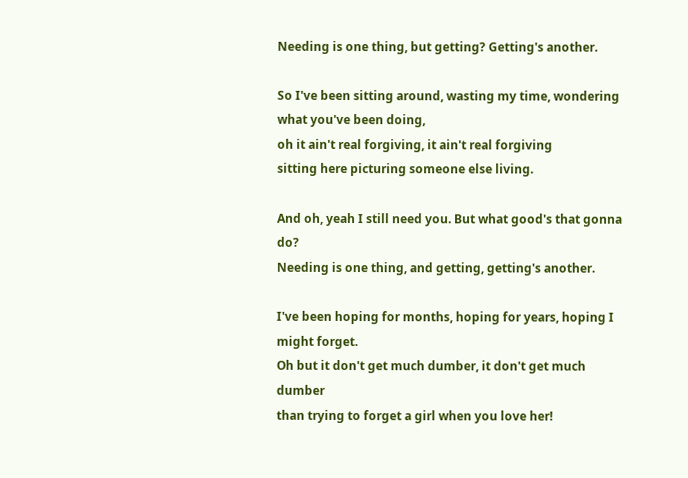Needing is one thing, but getting? Getting's another.

So I've been sitting around, wasting my time, wondering what you've been doing,
oh it ain't real forgiving, it ain't real forgiving
sitting here picturing someone else living.

And oh, yeah I still need you. But what good's that gonna do?
Needing is one thing, and getting, getting's another.

I've been hoping for months, hoping for years, hoping I might forget.
Oh but it don't get much dumber, it don't get much dumber
than trying to forget a girl when you love her!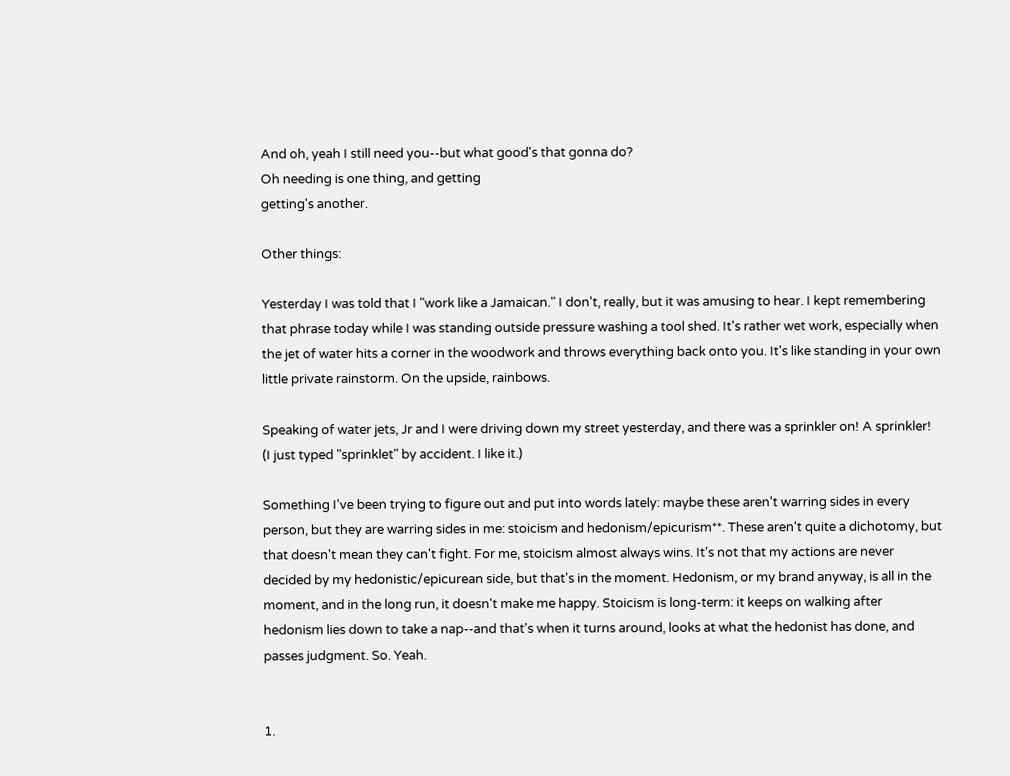And oh, yeah I still need you--but what good's that gonna do?
Oh needing is one thing, and getting
getting's another.

Other things:

Yesterday I was told that I "work like a Jamaican." I don't, really, but it was amusing to hear. I kept remembering that phrase today while I was standing outside pressure washing a tool shed. It's rather wet work, especially when the jet of water hits a corner in the woodwork and throws everything back onto you. It's like standing in your own little private rainstorm. On the upside, rainbows.

Speaking of water jets, Jr and I were driving down my street yesterday, and there was a sprinkler on! A sprinkler! (I just typed "sprinklet" by accident. I like it.)

Something I've been trying to figure out and put into words lately: maybe these aren't warring sides in every person, but they are warring sides in me: stoicism and hedonism/epicurism**. These aren't quite a dichotomy, but that doesn't mean they can't fight. For me, stoicism almost always wins. It's not that my actions are never decided by my hedonistic/epicurean side, but that's in the moment. Hedonism, or my brand anyway, is all in the moment, and in the long run, it doesn't make me happy. Stoicism is long-term: it keeps on walking after hedonism lies down to take a nap--and that's when it turns around, looks at what the hedonist has done, and passes judgment. So. Yeah.


1.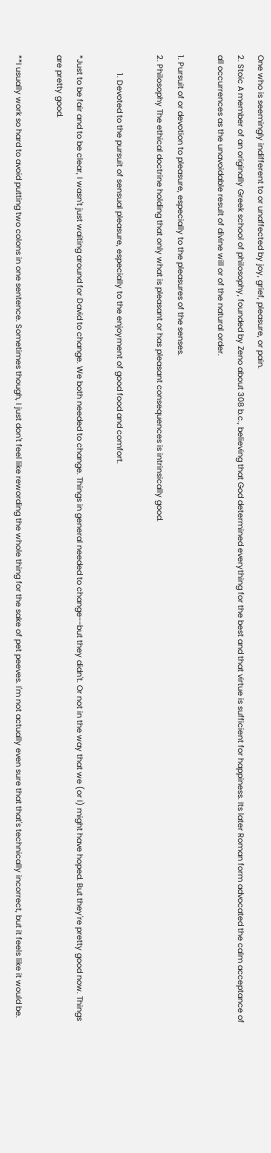One who is seemingly indifferent to or unaffected by joy, grief, pleasure, or pain.
2. Stoic A member of an originally Greek school of philosophy, founded by Zeno about 308 b.c., believing that God determined everything for the best and that virtue is sufficient for happiness. Its later Roman form advocated the calm acceptance of all occurrences as the unavoidable result of divine will or of the natural order.

1. Pursuit of or devotion to pleasure, especially to the pleasures of the senses.
2. Philosophy The ethical doctrine holding that only what is pleasant or has pleasant consequences is intrinsically good.

         1. Devoted to the pursuit of sensual pleasure, especially to the enjoyment of good food and comfort.

*Just to be fair and to be clear, I wasn't just waiting around for David to change. We both needed to change. Things in general needed to change--but they didn't. Or not in the way that we (or I) might have hoped. But they're pretty good now. Things are pretty good.

**I usually work so hard to avoid putting two colons in one sentence. Sometimes though, I just don't feel like rewording the whole thing for the sake of pet peeves. I'm not actually even sure that that's technically incorrect, but it feels like it would be.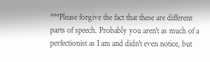***Please forgive the fact that these are different parts of speech. Probably you aren't as much of a perfectionist as I am and didn't even notice, but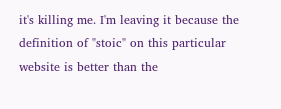it's killing me. I'm leaving it because the definition of "stoic" on this particular website is better than the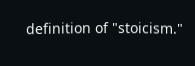definition of "stoicism."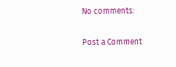No comments:

Post a Comment